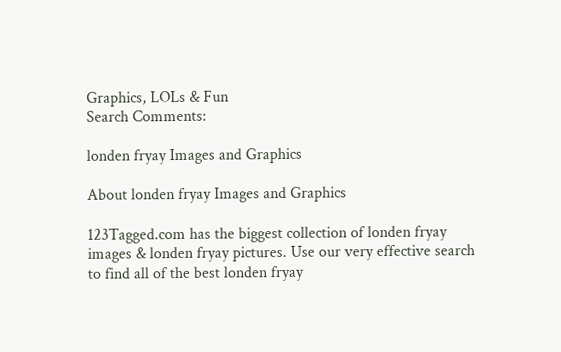Graphics, LOLs & Fun
Search Comments:

londen fryay Images and Graphics

About londen fryay Images and Graphics

123Tagged.com has the biggest collection of londen fryay images & londen fryay pictures. Use our very effective search to find all of the best londen fryay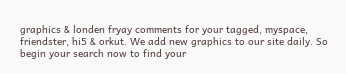graphics & londen fryay comments for your tagged, myspace, friendster, hi5 & orkut. We add new graphics to our site daily. So begin your search now to find your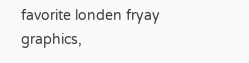favorite londen fryay graphics,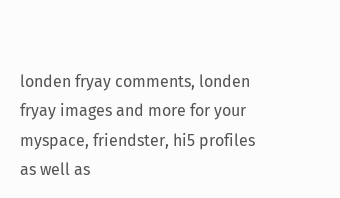londen fryay comments, londen fryay images and more for your myspace, friendster, hi5 profiles as well as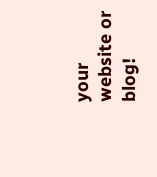your website or blog!